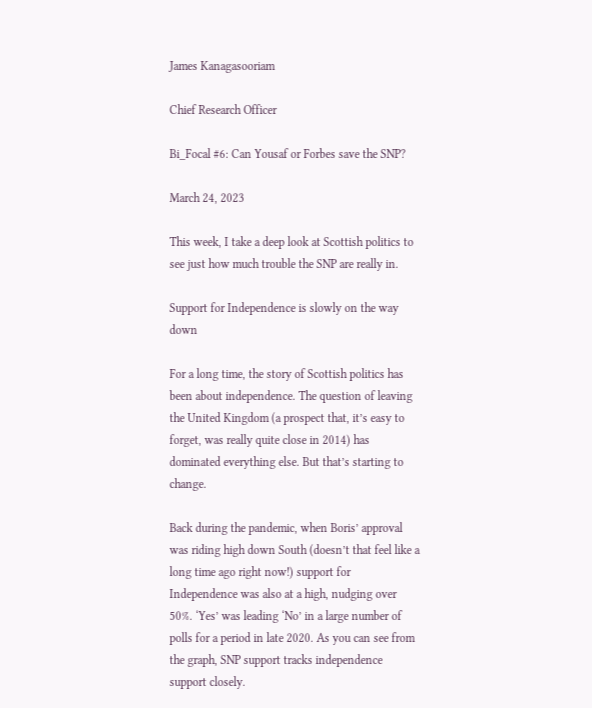James Kanagasooriam

Chief Research Officer

Bi_Focal #6: Can Yousaf or Forbes save the SNP?

March 24, 2023

This week, I take a deep look at Scottish politics to see just how much trouble the SNP are really in.

Support for Independence is slowly on the way down

For a long time, the story of Scottish politics has been about independence. The question of leaving the United Kingdom (a prospect that, it’s easy to forget, was really quite close in 2014) has dominated everything else. But that’s starting to change.

Back during the pandemic, when Boris’ approval was riding high down South (doesn’t that feel like a long time ago right now!) support for Independence was also at a high, nudging over 50%. ‘Yes’ was leading ‘No’ in a large number of polls for a period in late 2020. As you can see from the graph, SNP support tracks independence support closely.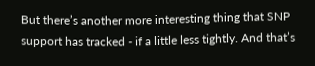But there’s another more interesting thing that SNP support has tracked - if a little less tightly. And that’s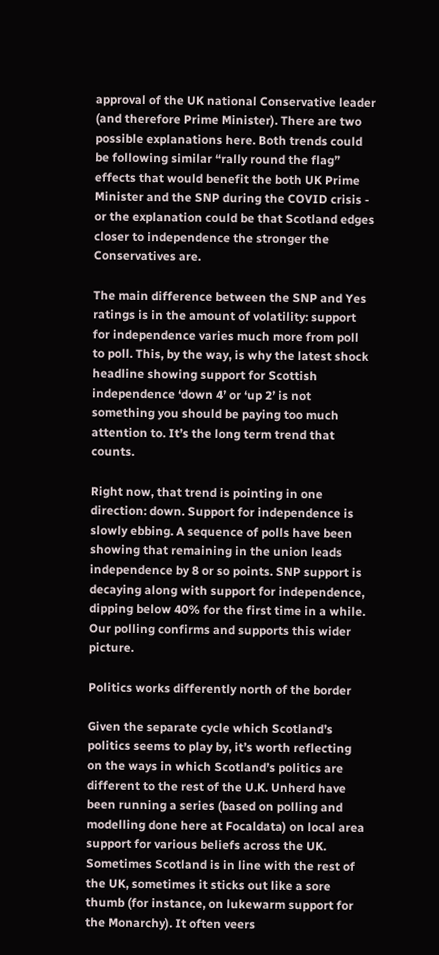approval of the UK national Conservative leader (and therefore Prime Minister). There are two possible explanations here. Both trends could be following similar “rally round the flag” effects that would benefit the both UK Prime Minister and the SNP during the COVID crisis - or the explanation could be that Scotland edges closer to independence the stronger the Conservatives are.

The main difference between the SNP and Yes ratings is in the amount of volatility: support for independence varies much more from poll to poll. This, by the way, is why the latest shock headline showing support for Scottish independence ‘down 4’ or ‘up 2’ is not something you should be paying too much attention to. It’s the long term trend that counts.

Right now, that trend is pointing in one direction: down. Support for independence is slowly ebbing. A sequence of polls have been showing that remaining in the union leads independence by 8 or so points. SNP support is decaying along with support for independence, dipping below 40% for the first time in a while. Our polling confirms and supports this wider picture.

Politics works differently north of the border

Given the separate cycle which Scotland’s politics seems to play by, it’s worth reflecting on the ways in which Scotland’s politics are different to the rest of the U.K. Unherd have been running a series (based on polling and modelling done here at Focaldata) on local area support for various beliefs across the UK. Sometimes Scotland is in line with the rest of the UK, sometimes it sticks out like a sore thumb (for instance, on lukewarm support for the Monarchy). It often veers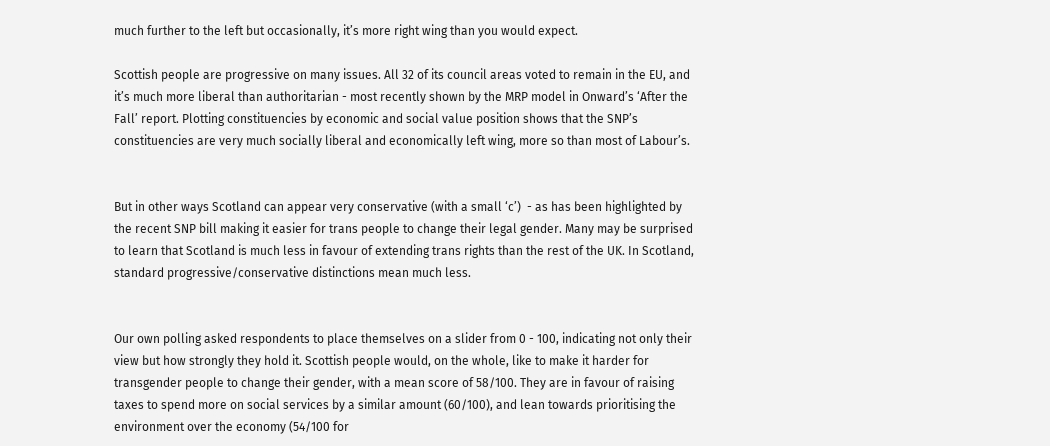much further to the left but occasionally, it’s more right wing than you would expect.

Scottish people are progressive on many issues. All 32 of its council areas voted to remain in the EU, and it’s much more liberal than authoritarian - most recently shown by the MRP model in Onward’s ‘After the Fall’ report. Plotting constituencies by economic and social value position shows that the SNP’s constituencies are very much socially liberal and economically left wing, more so than most of Labour’s.


But in other ways Scotland can appear very conservative (with a small ‘c’)  - as has been highlighted by the recent SNP bill making it easier for trans people to change their legal gender. Many may be surprised to learn that Scotland is much less in favour of extending trans rights than the rest of the UK. In Scotland, standard progressive/conservative distinctions mean much less.


Our own polling asked respondents to place themselves on a slider from 0 - 100, indicating not only their view but how strongly they hold it. Scottish people would, on the whole, like to make it harder for transgender people to change their gender, with a mean score of 58/100. They are in favour of raising taxes to spend more on social services by a similar amount (60/100), and lean towards prioritising the environment over the economy (54/100 for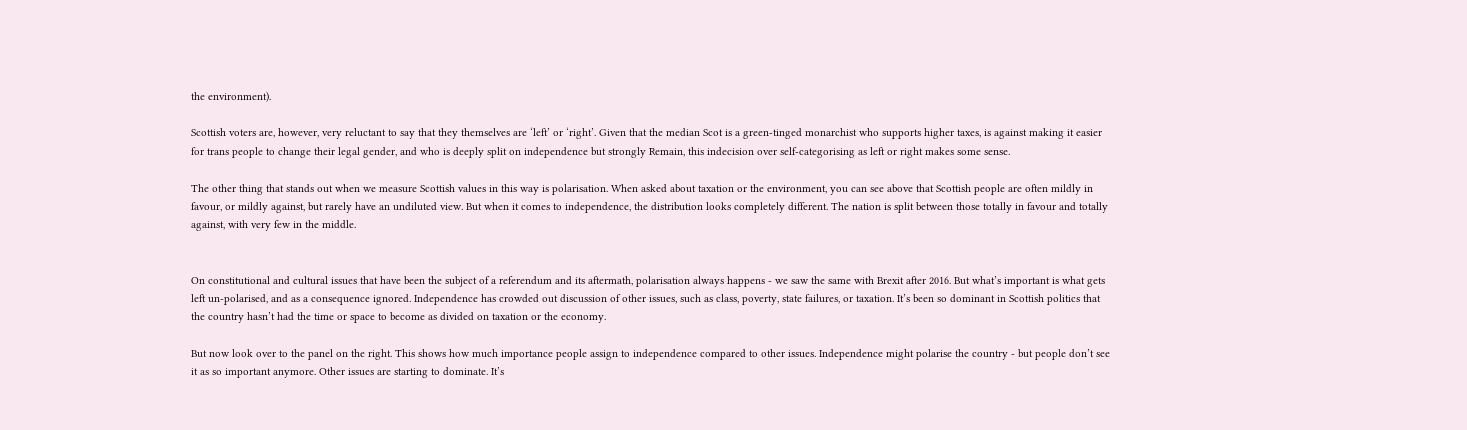the environment).

Scottish voters are, however, very reluctant to say that they themselves are ‘left’ or ‘right’. Given that the median Scot is a green-tinged monarchist who supports higher taxes, is against making it easier for trans people to change their legal gender, and who is deeply split on independence but strongly Remain, this indecision over self-categorising as left or right makes some sense.

The other thing that stands out when we measure Scottish values in this way is polarisation. When asked about taxation or the environment, you can see above that Scottish people are often mildly in favour, or mildly against, but rarely have an undiluted view. But when it comes to independence, the distribution looks completely different. The nation is split between those totally in favour and totally against, with very few in the middle.


On constitutional and cultural issues that have been the subject of a referendum and its aftermath, polarisation always happens - we saw the same with Brexit after 2016. But what’s important is what gets left un-polarised, and as a consequence ignored. Independence has crowded out discussion of other issues, such as class, poverty, state failures, or taxation. It’s been so dominant in Scottish politics that the country hasn’t had the time or space to become as divided on taxation or the economy.

But now look over to the panel on the right. This shows how much importance people assign to independence compared to other issues. Independence might polarise the country - but people don’t see it as so important anymore. Other issues are starting to dominate. It’s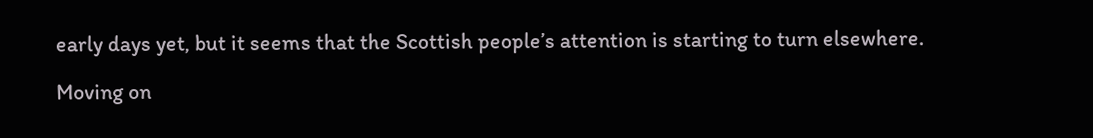early days yet, but it seems that the Scottish people’s attention is starting to turn elsewhere.

Moving on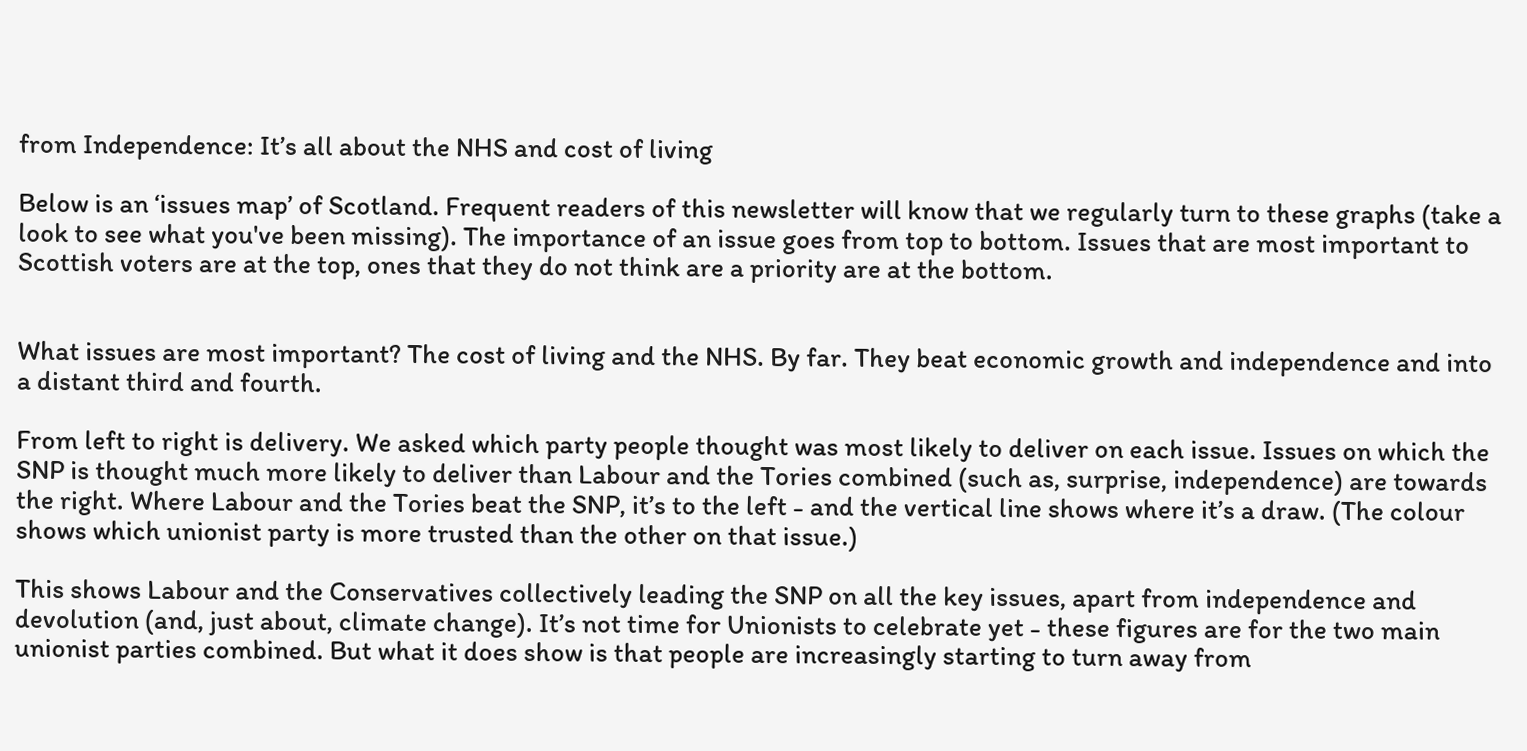from Independence: It’s all about the NHS and cost of living

Below is an ‘issues map’ of Scotland. Frequent readers of this newsletter will know that we regularly turn to these graphs (take a look to see what you've been missing). The importance of an issue goes from top to bottom. Issues that are most important to Scottish voters are at the top, ones that they do not think are a priority are at the bottom.


What issues are most important? The cost of living and the NHS. By far. They beat economic growth and independence and into a distant third and fourth.

From left to right is delivery. We asked which party people thought was most likely to deliver on each issue. Issues on which the SNP is thought much more likely to deliver than Labour and the Tories combined (such as, surprise, independence) are towards the right. Where Labour and the Tories beat the SNP, it’s to the left - and the vertical line shows where it’s a draw. (The colour shows which unionist party is more trusted than the other on that issue.)

This shows Labour and the Conservatives collectively leading the SNP on all the key issues, apart from independence and devolution (and, just about, climate change). It’s not time for Unionists to celebrate yet - these figures are for the two main unionist parties combined. But what it does show is that people are increasingly starting to turn away from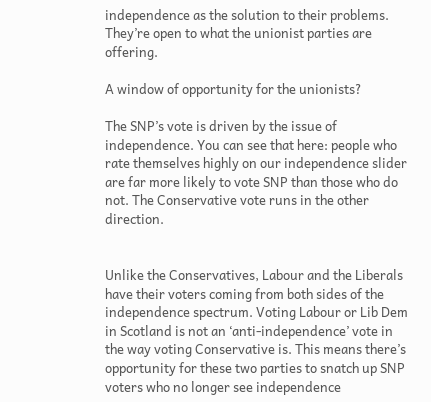independence as the solution to their problems. They’re open to what the unionist parties are offering.

A window of opportunity for the unionists?

The SNP’s vote is driven by the issue of independence. You can see that here: people who rate themselves highly on our independence slider are far more likely to vote SNP than those who do not. The Conservative vote runs in the other direction.


Unlike the Conservatives, Labour and the Liberals have their voters coming from both sides of the independence spectrum. Voting Labour or Lib Dem in Scotland is not an ‘anti-independence’ vote in the way voting Conservative is. This means there’s opportunity for these two parties to snatch up SNP voters who no longer see independence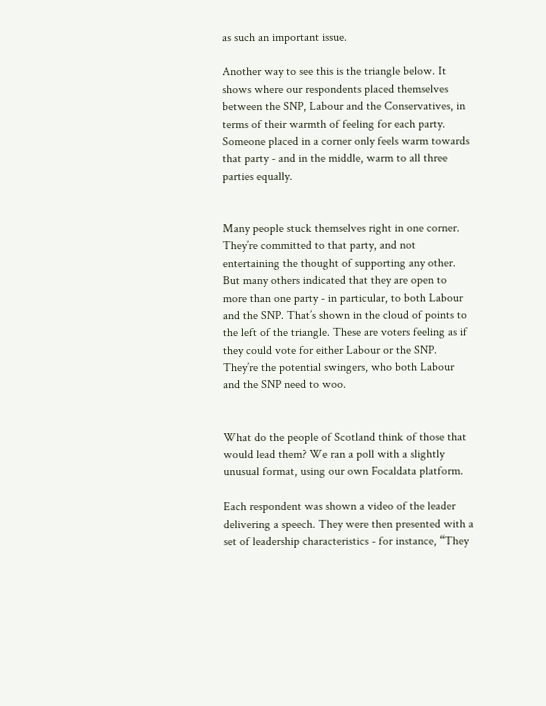as such an important issue.

Another way to see this is the triangle below. It shows where our respondents placed themselves between the SNP, Labour and the Conservatives, in terms of their warmth of feeling for each party. Someone placed in a corner only feels warm towards that party - and in the middle, warm to all three parties equally.


Many people stuck themselves right in one corner. They’re committed to that party, and not entertaining the thought of supporting any other. But many others indicated that they are open to more than one party - in particular, to both Labour and the SNP. That’s shown in the cloud of points to the left of the triangle. These are voters feeling as if they could vote for either Labour or the SNP. They’re the potential swingers, who both Labour and the SNP need to woo.


What do the people of Scotland think of those that would lead them? We ran a poll with a slightly unusual format, using our own Focaldata platform.

Each respondent was shown a video of the leader delivering a speech. They were then presented with a set of leadership characteristics - for instance, “They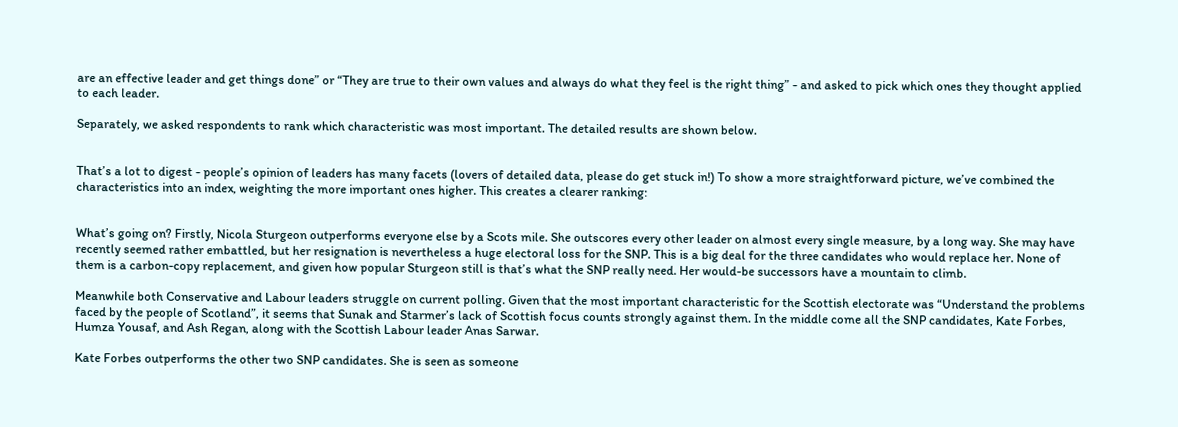are an effective leader and get things done” or “They are true to their own values and always do what they feel is the right thing” - and asked to pick which ones they thought applied to each leader.

Separately, we asked respondents to rank which characteristic was most important. The detailed results are shown below.


That’s a lot to digest - people’s opinion of leaders has many facets (lovers of detailed data, please do get stuck in!) To show a more straightforward picture, we’ve combined the characteristics into an index, weighting the more important ones higher. This creates a clearer ranking:


What’s going on? Firstly, Nicola Sturgeon outperforms everyone else by a Scots mile. She outscores every other leader on almost every single measure, by a long way. She may have recently seemed rather embattled, but her resignation is nevertheless a huge electoral loss for the SNP. This is a big deal for the three candidates who would replace her. None of them is a carbon-copy replacement, and given how popular Sturgeon still is that’s what the SNP really need. Her would-be successors have a mountain to climb.

Meanwhile both Conservative and Labour leaders struggle on current polling. Given that the most important characteristic for the Scottish electorate was “Understand the problems faced by the people of Scotland”, it seems that Sunak and Starmer’s lack of Scottish focus counts strongly against them. In the middle come all the SNP candidates, Kate Forbes, Humza Yousaf, and Ash Regan, along with the Scottish Labour leader Anas Sarwar.

Kate Forbes outperforms the other two SNP candidates. She is seen as someone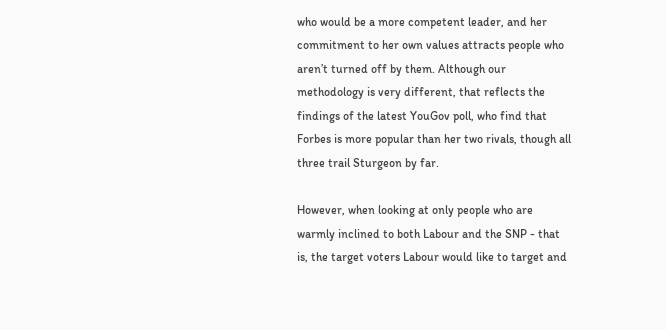who would be a more competent leader, and her commitment to her own values attracts people who aren’t turned off by them. Although our methodology is very different, that reflects the findings of the latest YouGov poll, who find that Forbes is more popular than her two rivals, though all three trail Sturgeon by far.

However, when looking at only people who are warmly inclined to both Labour and the SNP - that is, the target voters Labour would like to target and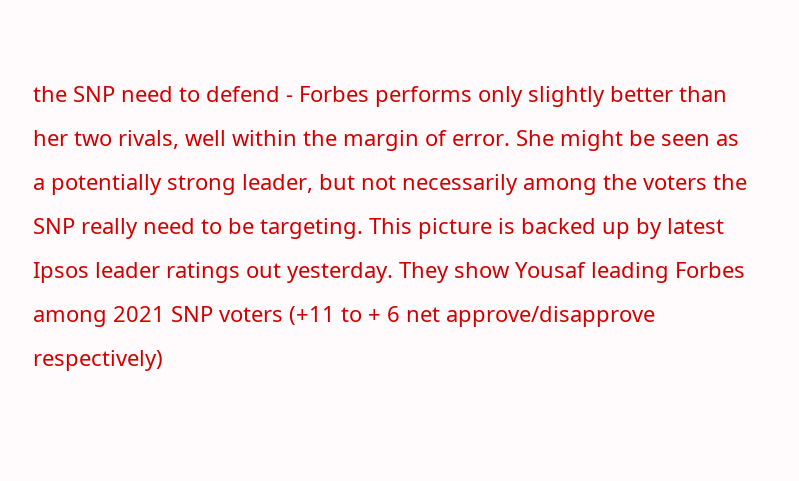the SNP need to defend - Forbes performs only slightly better than her two rivals, well within the margin of error. She might be seen as a potentially strong leader, but not necessarily among the voters the SNP really need to be targeting. This picture is backed up by latest Ipsos leader ratings out yesterday. They show Yousaf leading Forbes among 2021 SNP voters (+11 to + 6 net approve/disapprove respectively)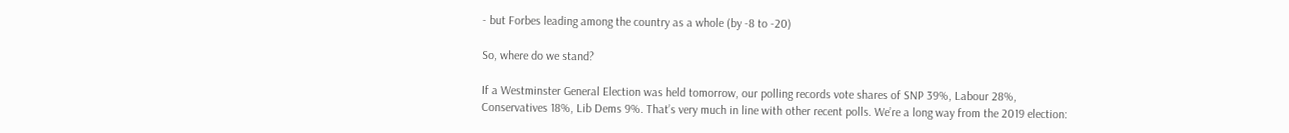- but Forbes leading among the country as a whole (by -8 to -20)

So, where do we stand?

If a Westminster General Election was held tomorrow, our polling records vote shares of SNP 39%, Labour 28%, Conservatives 18%, Lib Dems 9%. That’s very much in line with other recent polls. We’re a long way from the 2019 election: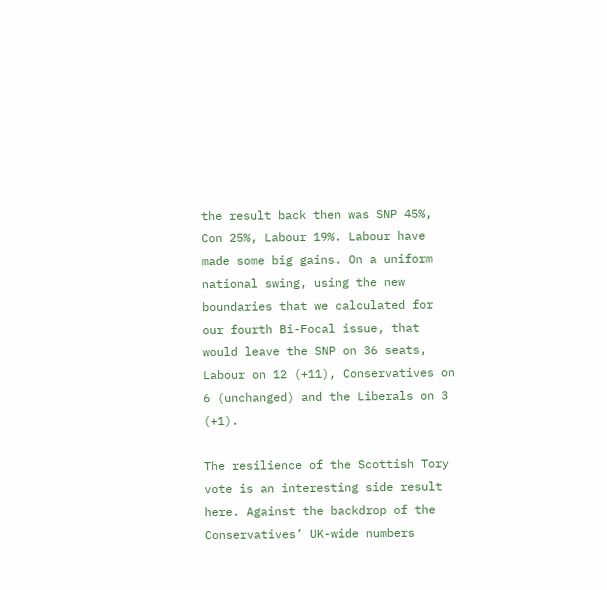the result back then was SNP 45%, Con 25%, Labour 19%. Labour have made some big gains. On a uniform national swing, using the new boundaries that we calculated for our fourth Bi-Focal issue, that would leave the SNP on 36 seats, Labour on 12 (+11), Conservatives on 6 (unchanged) and the Liberals on 3 (+1).

The resilience of the Scottish Tory vote is an interesting side result here. Against the backdrop of the Conservatives’ UK-wide numbers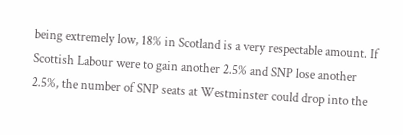being extremely low, 18% in Scotland is a very respectable amount. If Scottish Labour were to gain another 2.5% and SNP lose another 2.5%, the number of SNP seats at Westminster could drop into the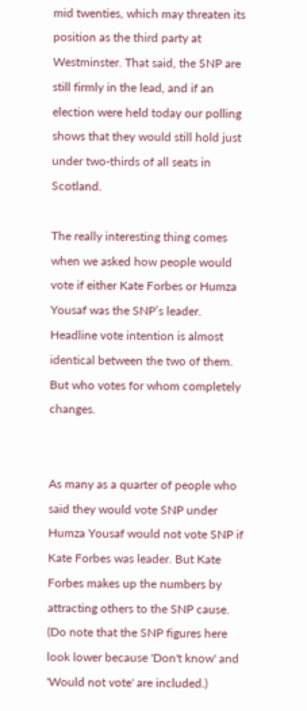mid twenties, which may threaten its position as the third party at Westminster. That said, the SNP are still firmly in the lead, and if an election were held today our polling shows that they would still hold just under two-thirds of all seats in Scotland.

The really interesting thing comes when we asked how people would vote if either Kate Forbes or Humza Yousaf was the SNP’s leader. Headline vote intention is almost identical between the two of them. But who votes for whom completely changes.


As many as a quarter of people who said they would vote SNP under Humza Yousaf would not vote SNP if Kate Forbes was leader. But Kate Forbes makes up the numbers by attracting others to the SNP cause. (Do note that the SNP figures here look lower because 'Don't know' and 'Would not vote' are included.)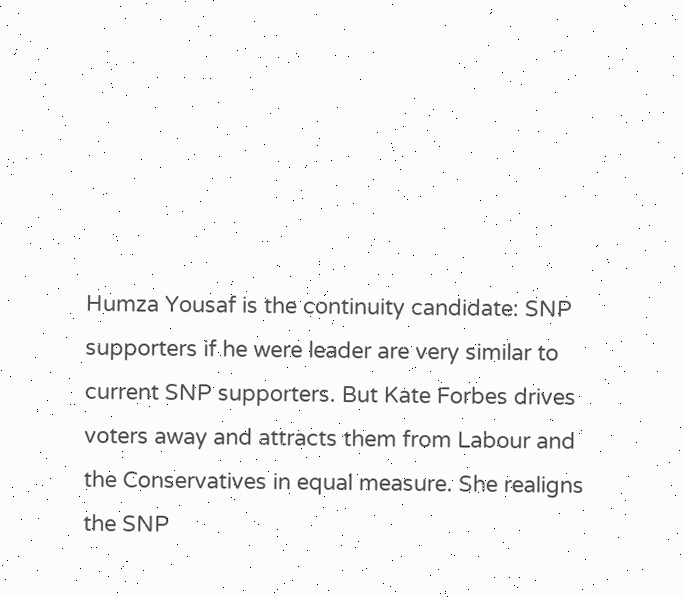Humza Yousaf is the continuity candidate: SNP supporters if he were leader are very similar to current SNP supporters. But Kate Forbes drives voters away and attracts them from Labour and the Conservatives in equal measure. She realigns the SNP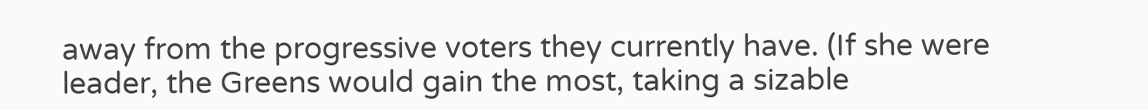away from the progressive voters they currently have. (If she were leader, the Greens would gain the most, taking a sizable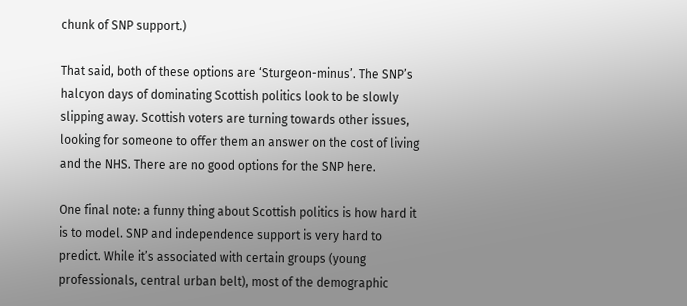chunk of SNP support.)

That said, both of these options are ‘Sturgeon-minus’. The SNP’s halcyon days of dominating Scottish politics look to be slowly slipping away. Scottish voters are turning towards other issues, looking for someone to offer them an answer on the cost of living and the NHS. There are no good options for the SNP here.

One final note: a funny thing about Scottish politics is how hard it is to model. SNP and independence support is very hard to predict. While it’s associated with certain groups (young professionals, central urban belt), most of the demographic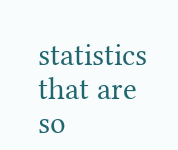statistics that are so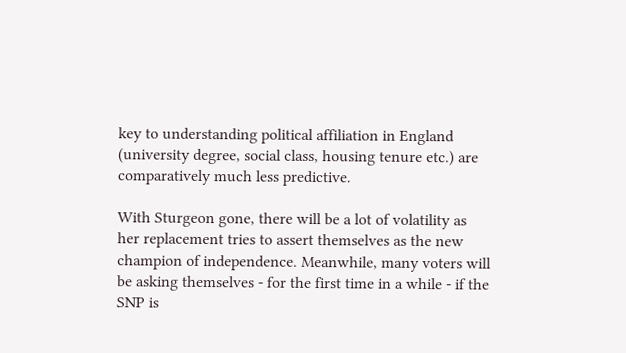key to understanding political affiliation in England (university degree, social class, housing tenure etc.) are comparatively much less predictive.

With Sturgeon gone, there will be a lot of volatility as her replacement tries to assert themselves as the new champion of independence. Meanwhile, many voters will be asking themselves - for the first time in a while - if the SNP is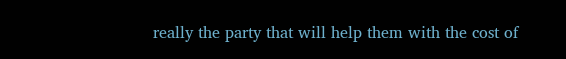really the party that will help them with the cost of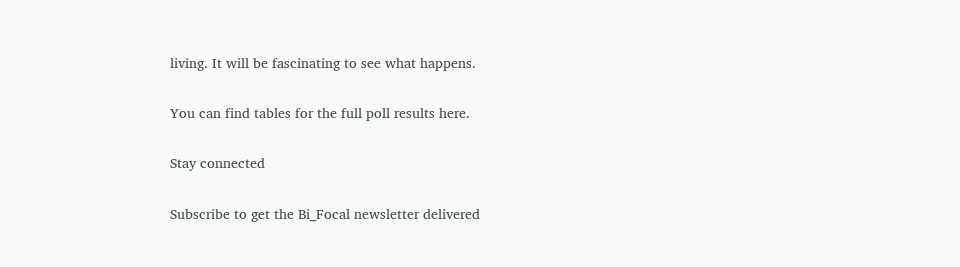living. It will be fascinating to see what happens.

You can find tables for the full poll results here.

Stay connected

Subscribe to get the Bi_Focal newsletter delivered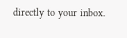directly to your inbox.